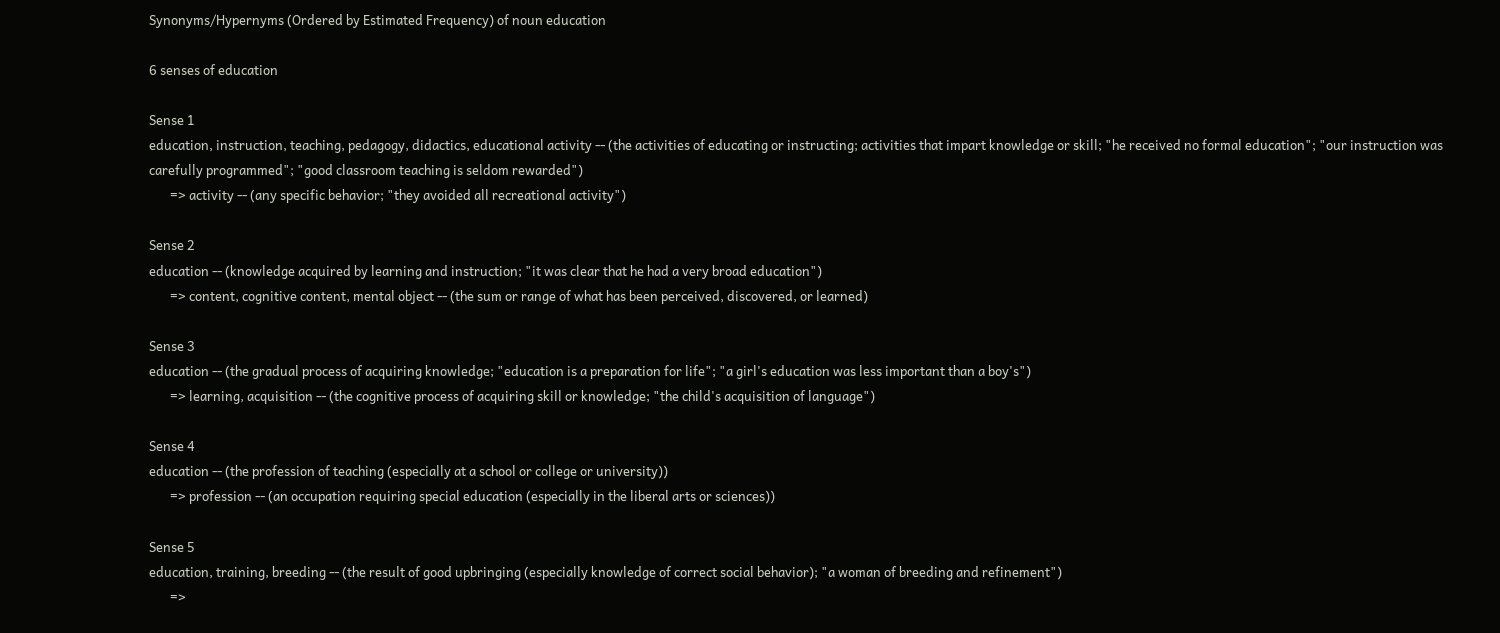Synonyms/Hypernyms (Ordered by Estimated Frequency) of noun education

6 senses of education

Sense 1
education, instruction, teaching, pedagogy, didactics, educational activity -- (the activities of educating or instructing; activities that impart knowledge or skill; "he received no formal education"; "our instruction was carefully programmed"; "good classroom teaching is seldom rewarded")
       => activity -- (any specific behavior; "they avoided all recreational activity")

Sense 2
education -- (knowledge acquired by learning and instruction; "it was clear that he had a very broad education")
       => content, cognitive content, mental object -- (the sum or range of what has been perceived, discovered, or learned)

Sense 3
education -- (the gradual process of acquiring knowledge; "education is a preparation for life"; "a girl's education was less important than a boy's")
       => learning, acquisition -- (the cognitive process of acquiring skill or knowledge; "the child's acquisition of language")

Sense 4
education -- (the profession of teaching (especially at a school or college or university))
       => profession -- (an occupation requiring special education (especially in the liberal arts or sciences))

Sense 5
education, training, breeding -- (the result of good upbringing (especially knowledge of correct social behavior); "a woman of breeding and refinement")
       =>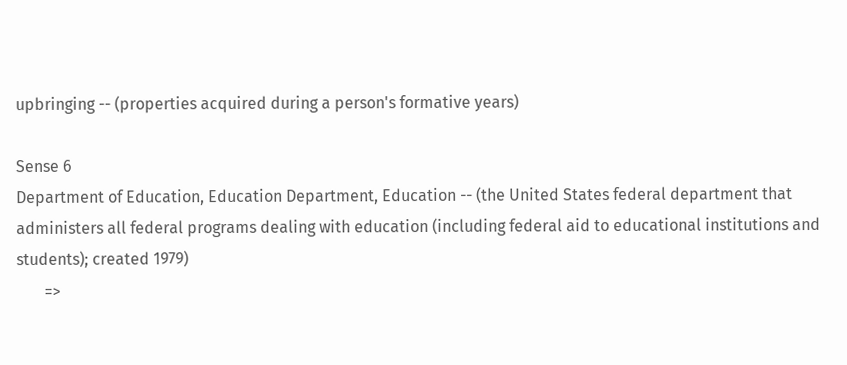upbringing -- (properties acquired during a person's formative years)

Sense 6
Department of Education, Education Department, Education -- (the United States federal department that administers all federal programs dealing with education (including federal aid to educational institutions and students); created 1979)
       =>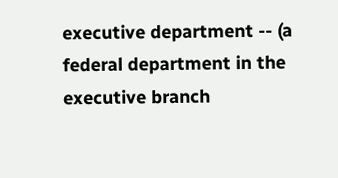executive department -- (a federal department in the executive branch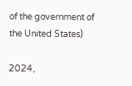of the government of the United States)

2024,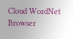Cloud WordNet Browser